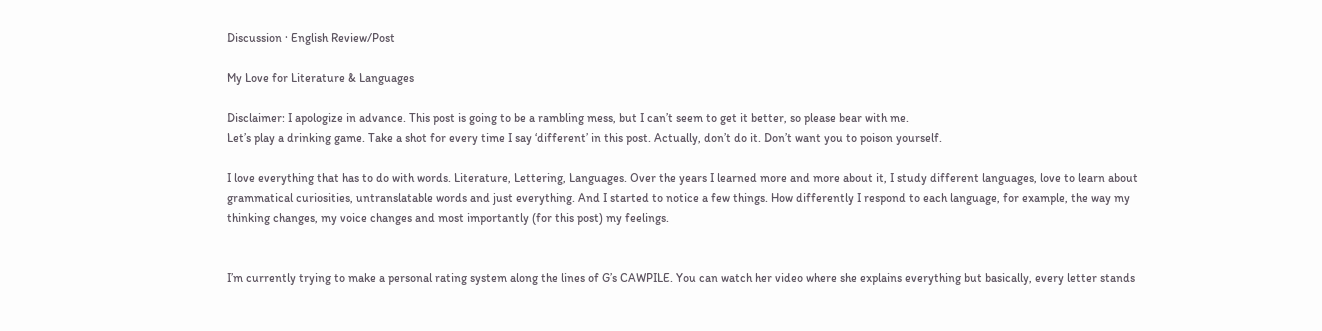Discussion · English Review/Post

My Love for Literature & Languages

Disclaimer: I apologize in advance. This post is going to be a rambling mess, but I can’t seem to get it better, so please bear with me.
Let’s play a drinking game. Take a shot for every time I say ‘different’ in this post. Actually, don’t do it. Don’t want you to poison yourself.

I love everything that has to do with words. Literature, Lettering, Languages. Over the years I learned more and more about it, I study different languages, love to learn about grammatical curiosities, untranslatable words and just everything. And I started to notice a few things. How differently I respond to each language, for example, the way my thinking changes, my voice changes and most importantly (for this post) my feelings.


I’m currently trying to make a personal rating system along the lines of G’s CAWPILE. You can watch her video where she explains everything but basically, every letter stands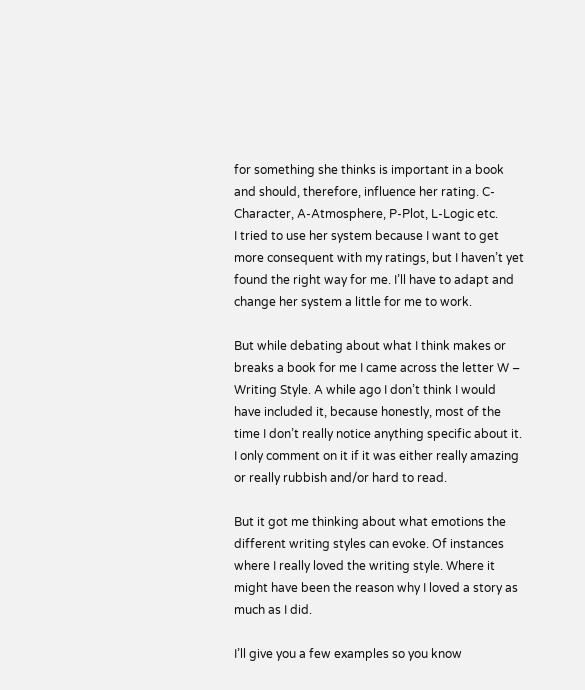for something she thinks is important in a book and should, therefore, influence her rating. C-Character, A-Atmosphere, P-Plot, L-Logic etc.
I tried to use her system because I want to get more consequent with my ratings, but I haven’t yet found the right way for me. I’ll have to adapt and change her system a little for me to work.

But while debating about what I think makes or breaks a book for me I came across the letter W – Writing Style. A while ago I don’t think I would have included it, because honestly, most of the time I don’t really notice anything specific about it. I only comment on it if it was either really amazing or really rubbish and/or hard to read.

But it got me thinking about what emotions the different writing styles can evoke. Of instances where I really loved the writing style. Where it might have been the reason why I loved a story as much as I did.

I’ll give you a few examples so you know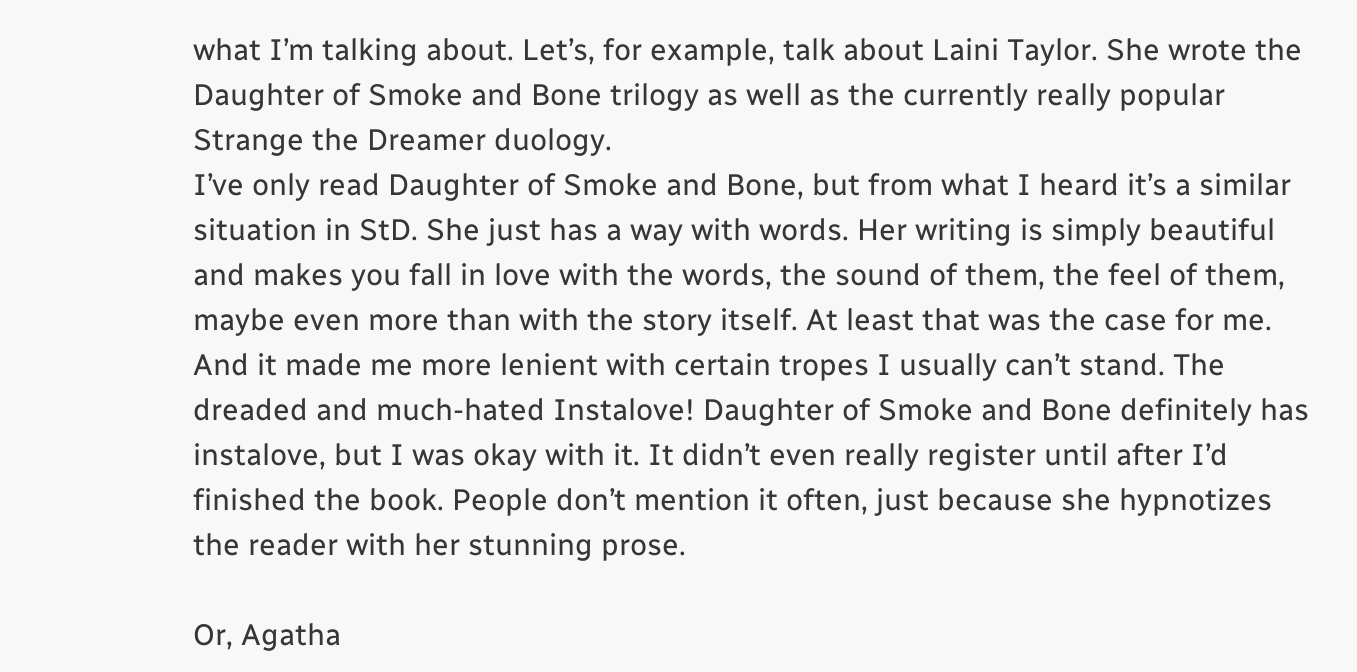what I’m talking about. Let’s, for example, talk about Laini Taylor. She wrote the Daughter of Smoke and Bone trilogy as well as the currently really popular Strange the Dreamer duology.
I’ve only read Daughter of Smoke and Bone, but from what I heard it’s a similar situation in StD. She just has a way with words. Her writing is simply beautiful and makes you fall in love with the words, the sound of them, the feel of them, maybe even more than with the story itself. At least that was the case for me. And it made me more lenient with certain tropes I usually can’t stand. The dreaded and much-hated Instalove! Daughter of Smoke and Bone definitely has instalove, but I was okay with it. It didn’t even really register until after I’d finished the book. People don’t mention it often, just because she hypnotizes the reader with her stunning prose.

Or, Agatha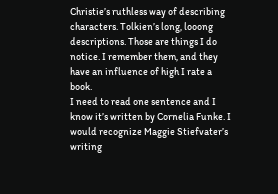Christie’s ruthless way of describing characters. Tolkien’s long, looong descriptions. Those are things I do notice. I remember them, and they have an influence of high I rate a book.
I need to read one sentence and I know it’s written by Cornelia Funke. I would recognize Maggie Stiefvater’s writing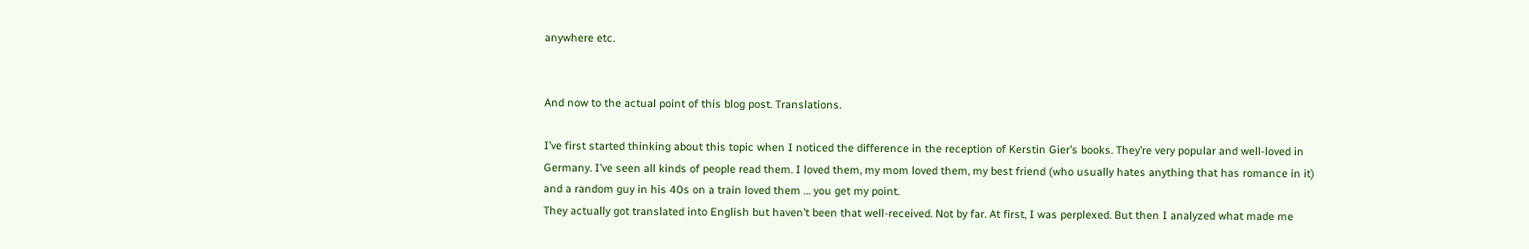anywhere etc.


And now to the actual point of this blog post. Translations.

I’ve first started thinking about this topic when I noticed the difference in the reception of Kerstin Gier’s books. They’re very popular and well-loved in Germany. I’ve seen all kinds of people read them. I loved them, my mom loved them, my best friend (who usually hates anything that has romance in it) and a random guy in his 40s on a train loved them … you get my point.
They actually got translated into English but haven’t been that well-received. Not by far. At first, I was perplexed. But then I analyzed what made me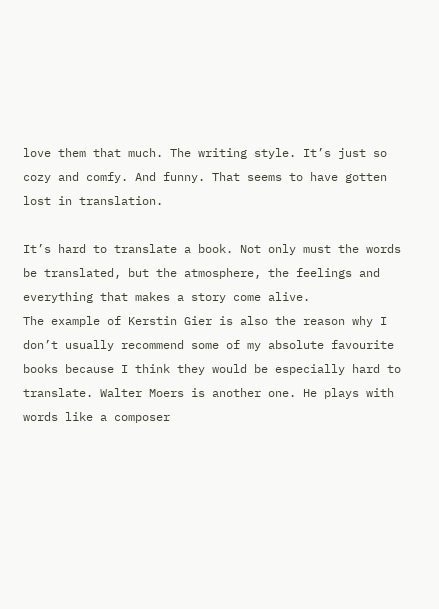love them that much. The writing style. It’s just so cozy and comfy. And funny. That seems to have gotten lost in translation.

It’s hard to translate a book. Not only must the words be translated, but the atmosphere, the feelings and everything that makes a story come alive.
The example of Kerstin Gier is also the reason why I don’t usually recommend some of my absolute favourite books because I think they would be especially hard to translate. Walter Moers is another one. He plays with words like a composer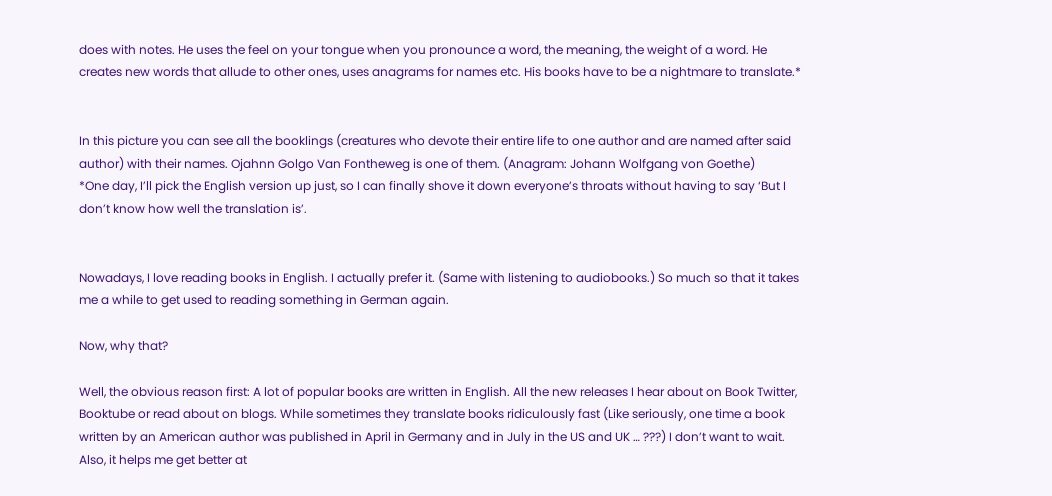does with notes. He uses the feel on your tongue when you pronounce a word, the meaning, the weight of a word. He creates new words that allude to other ones, uses anagrams for names etc. His books have to be a nightmare to translate.*


In this picture you can see all the booklings (creatures who devote their entire life to one author and are named after said author) with their names. Ojahnn Golgo Van Fontheweg is one of them. (Anagram: Johann Wolfgang von Goethe)
*One day, I’ll pick the English version up just, so I can finally shove it down everyone’s throats without having to say ‘But I don’t know how well the translation is’.


Nowadays, I love reading books in English. I actually prefer it. (Same with listening to audiobooks.) So much so that it takes me a while to get used to reading something in German again.

Now, why that?

Well, the obvious reason first: A lot of popular books are written in English. All the new releases I hear about on Book Twitter, Booktube or read about on blogs. While sometimes they translate books ridiculously fast (Like seriously, one time a book written by an American author was published in April in Germany and in July in the US and UK … ???) I don’t want to wait. Also, it helps me get better at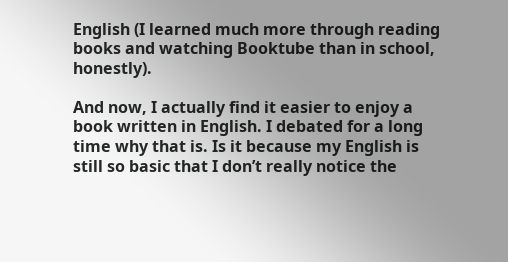English (I learned much more through reading books and watching Booktube than in school, honestly).

And now, I actually find it easier to enjoy a book written in English. I debated for a long time why that is. Is it because my English is still so basic that I don’t really notice the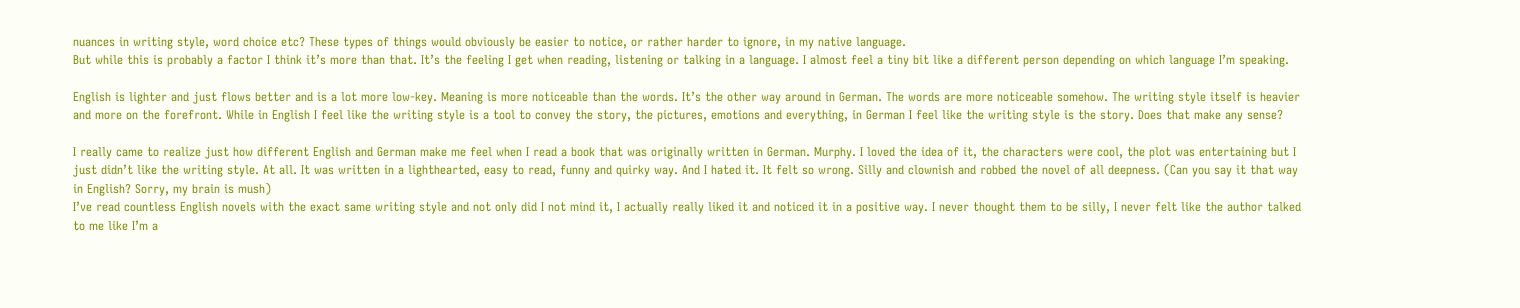nuances in writing style, word choice etc? These types of things would obviously be easier to notice, or rather harder to ignore, in my native language.
But while this is probably a factor I think it’s more than that. It’s the feeling I get when reading, listening or talking in a language. I almost feel a tiny bit like a different person depending on which language I’m speaking.

English is lighter and just flows better and is a lot more low-key. Meaning is more noticeable than the words. It’s the other way around in German. The words are more noticeable somehow. The writing style itself is heavier and more on the forefront. While in English I feel like the writing style is a tool to convey the story, the pictures, emotions and everything, in German I feel like the writing style is the story. Does that make any sense?

I really came to realize just how different English and German make me feel when I read a book that was originally written in German. Murphy. I loved the idea of it, the characters were cool, the plot was entertaining but I just didn’t like the writing style. At all. It was written in a lighthearted, easy to read, funny and quirky way. And I hated it. It felt so wrong. Silly and clownish and robbed the novel of all deepness. (Can you say it that way in English? Sorry, my brain is mush)
I’ve read countless English novels with the exact same writing style and not only did I not mind it, I actually really liked it and noticed it in a positive way. I never thought them to be silly, I never felt like the author talked to me like I’m a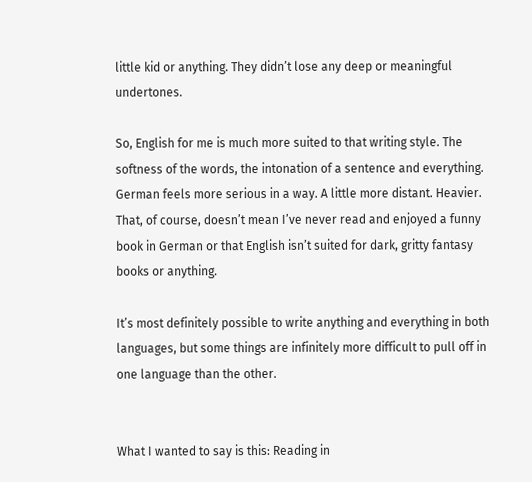little kid or anything. They didn’t lose any deep or meaningful undertones.

So, English for me is much more suited to that writing style. The softness of the words, the intonation of a sentence and everything. German feels more serious in a way. A little more distant. Heavier.
That, of course, doesn’t mean I’ve never read and enjoyed a funny book in German or that English isn’t suited for dark, gritty fantasy books or anything.

It’s most definitely possible to write anything and everything in both languages, but some things are infinitely more difficult to pull off in one language than the other.


What I wanted to say is this: Reading in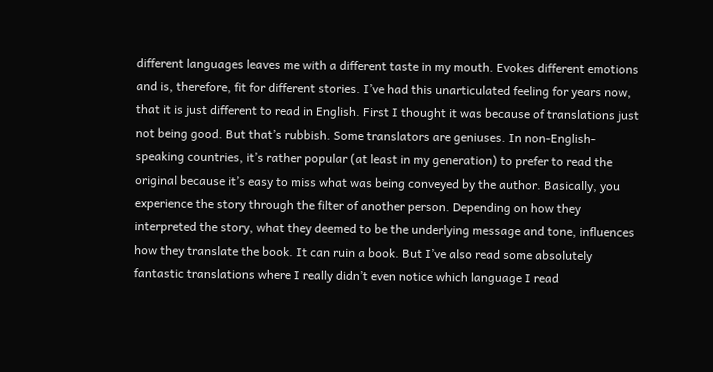different languages leaves me with a different taste in my mouth. Evokes different emotions and is, therefore, fit for different stories. I’ve had this unarticulated feeling for years now, that it is just different to read in English. First I thought it was because of translations just not being good. But that’s rubbish. Some translators are geniuses. In non-English-speaking countries, it’s rather popular (at least in my generation) to prefer to read the original because it’s easy to miss what was being conveyed by the author. Basically, you experience the story through the filter of another person. Depending on how they interpreted the story, what they deemed to be the underlying message and tone, influences how they translate the book. It can ruin a book. But I’ve also read some absolutely fantastic translations where I really didn’t even notice which language I read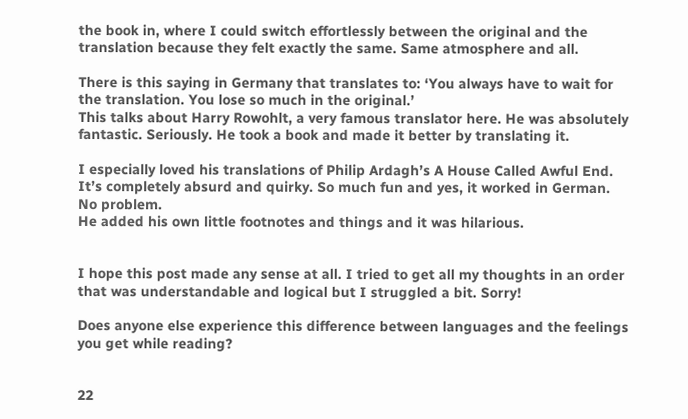the book in, where I could switch effortlessly between the original and the translation because they felt exactly the same. Same atmosphere and all.

There is this saying in Germany that translates to: ‘You always have to wait for the translation. You lose so much in the original.’
This talks about Harry Rowohlt, a very famous translator here. He was absolutely fantastic. Seriously. He took a book and made it better by translating it.

I especially loved his translations of Philip Ardagh’s A House Called Awful End. It’s completely absurd and quirky. So much fun and yes, it worked in German. No problem.
He added his own little footnotes and things and it was hilarious.


I hope this post made any sense at all. I tried to get all my thoughts in an order that was understandable and logical but I struggled a bit. Sorry!

Does anyone else experience this difference between languages and the feelings you get while reading?


22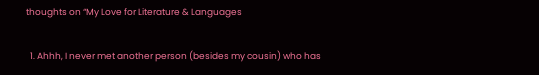thoughts on “My Love for Literature & Languages

  1. Ahhh, I never met another person (besides my cousin) who has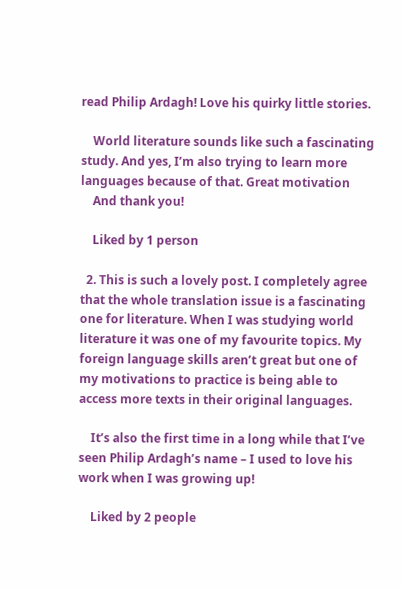read Philip Ardagh! Love his quirky little stories.

    World literature sounds like such a fascinating study. And yes, I’m also trying to learn more languages because of that. Great motivation
    And thank you!

    Liked by 1 person

  2. This is such a lovely post. I completely agree that the whole translation issue is a fascinating one for literature. When I was studying world literature it was one of my favourite topics. My foreign language skills aren’t great but one of my motivations to practice is being able to access more texts in their original languages.

    It’s also the first time in a long while that I’ve seen Philip Ardagh’s name – I used to love his work when I was growing up!

    Liked by 2 people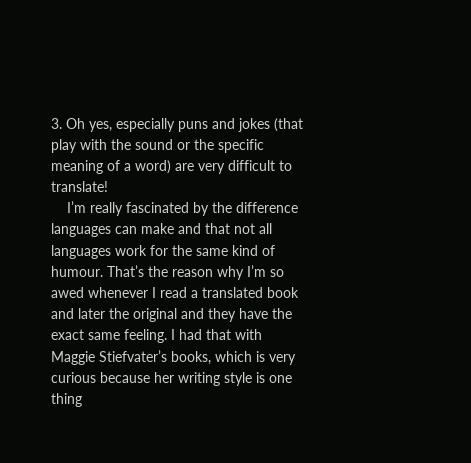3. Oh yes, especially puns and jokes (that play with the sound or the specific meaning of a word) are very difficult to translate!
    I’m really fascinated by the difference languages can make and that not all languages work for the same kind of humour. That’s the reason why I’m so awed whenever I read a translated book and later the original and they have the exact same feeling. I had that with Maggie Stiefvater’s books, which is very curious because her writing style is one thing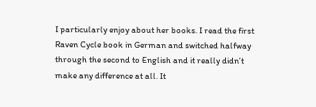I particularly enjoy about her books. I read the first Raven Cycle book in German and switched halfway through the second to English and it really didn’t make any difference at all. It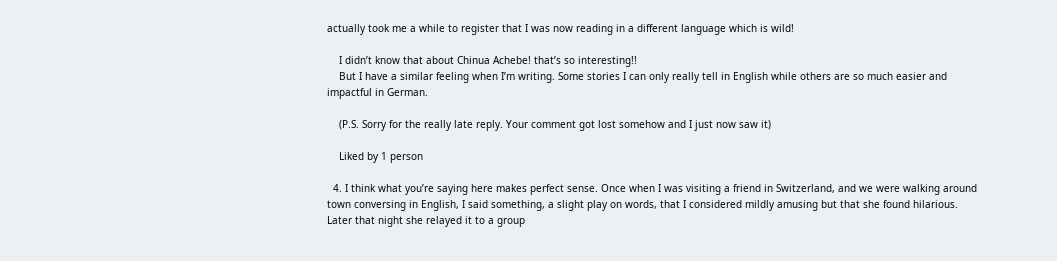actually took me a while to register that I was now reading in a different language which is wild!

    I didn’t know that about Chinua Achebe! that’s so interesting!!
    But I have a similar feeling when I’m writing. Some stories I can only really tell in English while others are so much easier and impactful in German.

    (P.S. Sorry for the really late reply. Your comment got lost somehow and I just now saw it)

    Liked by 1 person

  4. I think what you’re saying here makes perfect sense. Once when I was visiting a friend in Switzerland, and we were walking around town conversing in English, I said something, a slight play on words, that I considered mildly amusing but that she found hilarious. Later that night she relayed it to a group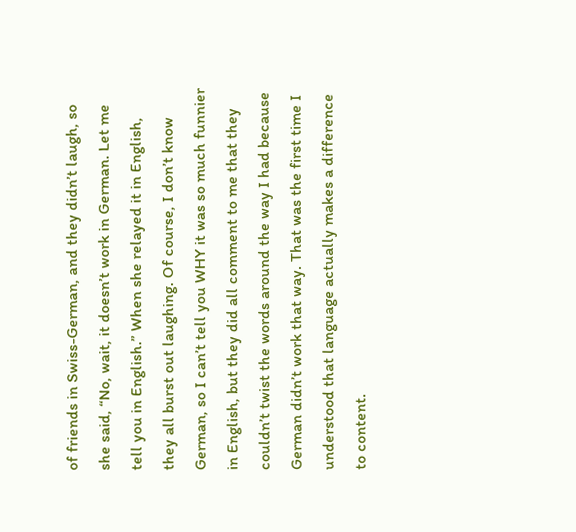of friends in Swiss-German, and they didn’t laugh, so she said, “No, wait, it doesn’t work in German. Let me tell you in English.” When she relayed it in English, they all burst out laughing. Of course, I don’t know German, so I can’t tell you WHY it was so much funnier in English, but they did all comment to me that they couldn’t twist the words around the way I had because German didn’t work that way. That was the first time I understood that language actually makes a difference to content.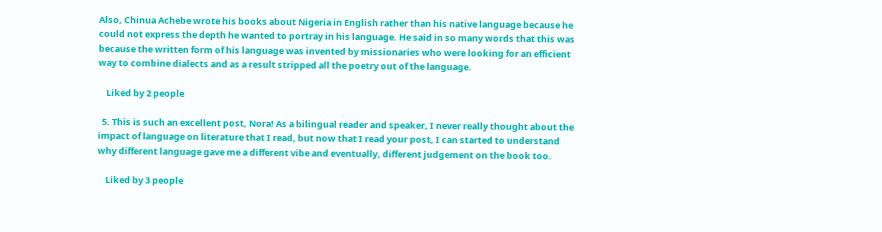Also, Chinua Achebe wrote his books about Nigeria in English rather than his native language because he could not express the depth he wanted to portray in his language. He said in so many words that this was because the written form of his language was invented by missionaries who were looking for an efficient way to combine dialects and as a result stripped all the poetry out of the language.

    Liked by 2 people

  5. This is such an excellent post, Nora! As a bilingual reader and speaker, I never really thought about the impact of language on literature that I read, but now that I read your post, I can started to understand why different language gave me a different vibe and eventually, different judgement on the book too.

    Liked by 3 people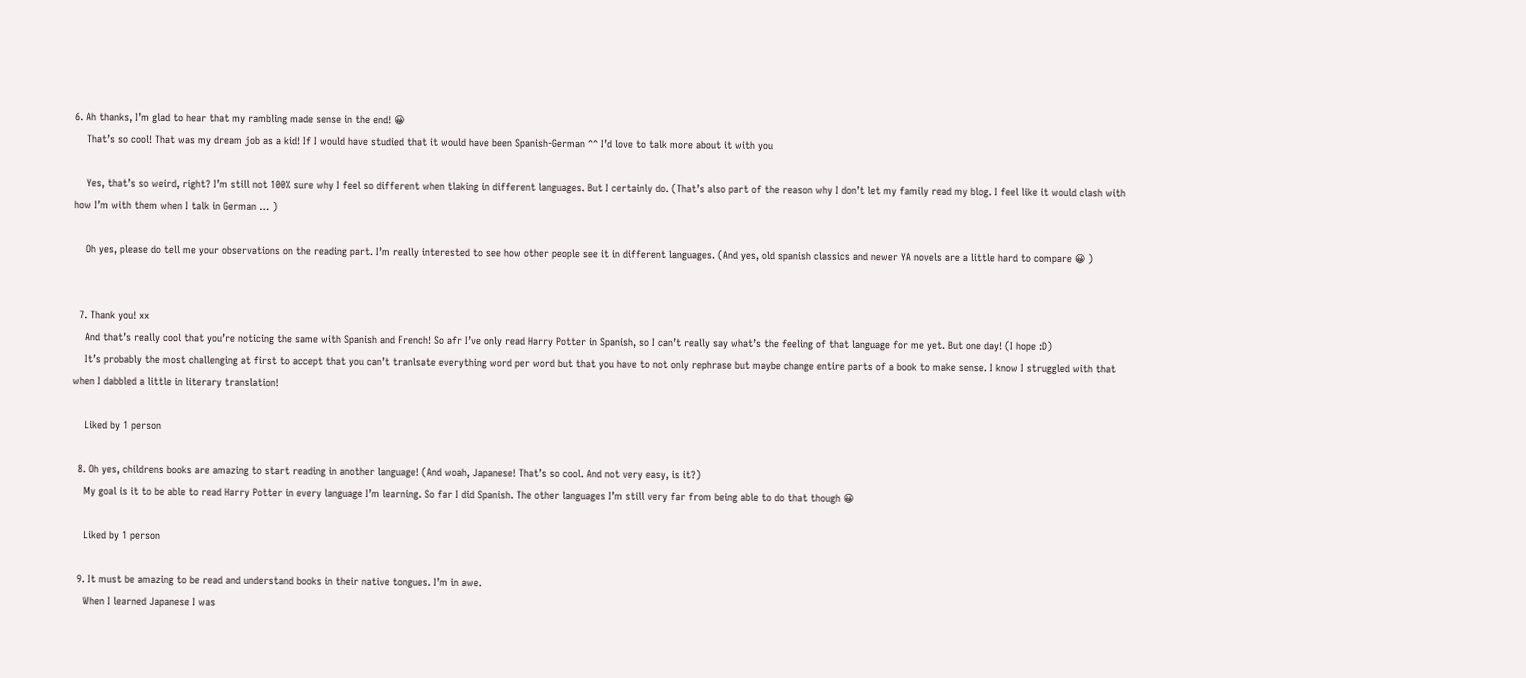6. Ah thanks, I’m glad to hear that my rambling made sense in the end! 😀
    That’s so cool! That was my dream job as a kid! If I would have studied that it would have been Spanish-German ^^ I’d love to talk more about it with you

    Yes, that’s so weird, right? I’m still not 100% sure why I feel so different when tlaking in different languages. But I certainly do. (That’s also part of the reason why I don’t let my family read my blog. I feel like it would clash with how I’m with them when I talk in German … )

    Oh yes, please do tell me your observations on the reading part. I’m really interested to see how other people see it in different languages. (And yes, old spanish classics and newer YA novels are a little hard to compare 😀 )


  7. Thank you! xx
    And that’s really cool that you’re noticing the same with Spanish and French! So afr I’ve only read Harry Potter in Spanish, so I can’t really say what’s the feeling of that language for me yet. But one day! (I hope :D)
    It’s probably the most challenging at first to accept that you can’t tranlsate everything word per word but that you have to not only rephrase but maybe change entire parts of a book to make sense. I know I struggled with that when I dabbled a little in literary translation!

    Liked by 1 person

  8. Oh yes, childrens books are amazing to start reading in another language! (And woah, Japanese! That’s so cool. And not very easy, is it?)
    My goal is it to be able to read Harry Potter in every language I’m learning. So far I did Spanish. The other languages I’m still very far from being able to do that though 😀

    Liked by 1 person

  9. It must be amazing to be read and understand books in their native tongues. I’m in awe.
    When I learned Japanese I was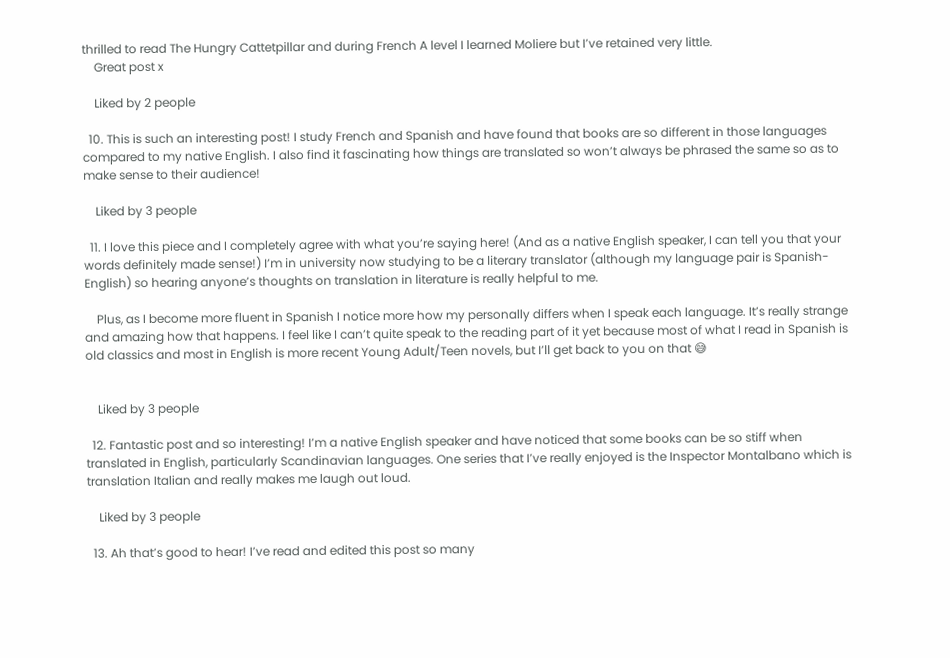thrilled to read The Hungry Cattetpillar and during French A level I learned Moliere but I’ve retained very little.
    Great post x

    Liked by 2 people

  10. This is such an interesting post! I study French and Spanish and have found that books are so different in those languages compared to my native English. I also find it fascinating how things are translated so won’t always be phrased the same so as to make sense to their audience!

    Liked by 3 people

  11. I love this piece and I completely agree with what you’re saying here! (And as a native English speaker, I can tell you that your words definitely made sense!) I’m in university now studying to be a literary translator (although my language pair is Spanish-English) so hearing anyone’s thoughts on translation in literature is really helpful to me.

    Plus, as I become more fluent in Spanish I notice more how my personally differs when I speak each language. It’s really strange and amazing how that happens. I feel like I can’t quite speak to the reading part of it yet because most of what I read in Spanish is old classics and most in English is more recent Young Adult/Teen novels, but I’ll get back to you on that 😅


    Liked by 3 people

  12. Fantastic post and so interesting! I’m a native English speaker and have noticed that some books can be so stiff when translated in English, particularly Scandinavian languages. One series that I’ve really enjoyed is the Inspector Montalbano which is translation Italian and really makes me laugh out loud.

    Liked by 3 people

  13. Ah that’s good to hear! I’ve read and edited this post so many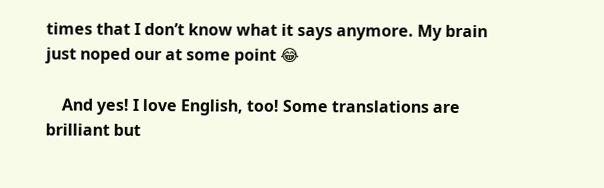times that I don’t know what it says anymore. My brain just noped our at some point 😂

    And yes! I love English, too! Some translations are brilliant but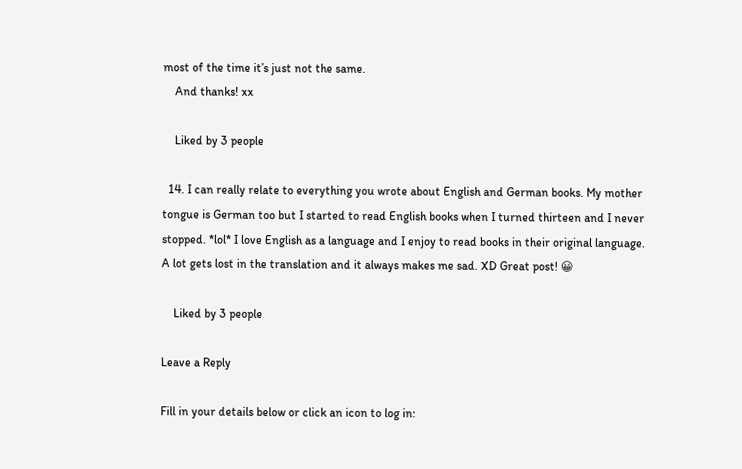most of the time it’s just not the same.
    And thanks! xx

    Liked by 3 people

  14. I can really relate to everything you wrote about English and German books. My mother tongue is German too but I started to read English books when I turned thirteen and I never stopped. *lol* I love English as a language and I enjoy to read books in their original language. A lot gets lost in the translation and it always makes me sad. XD Great post! 😀

    Liked by 3 people

Leave a Reply

Fill in your details below or click an icon to log in: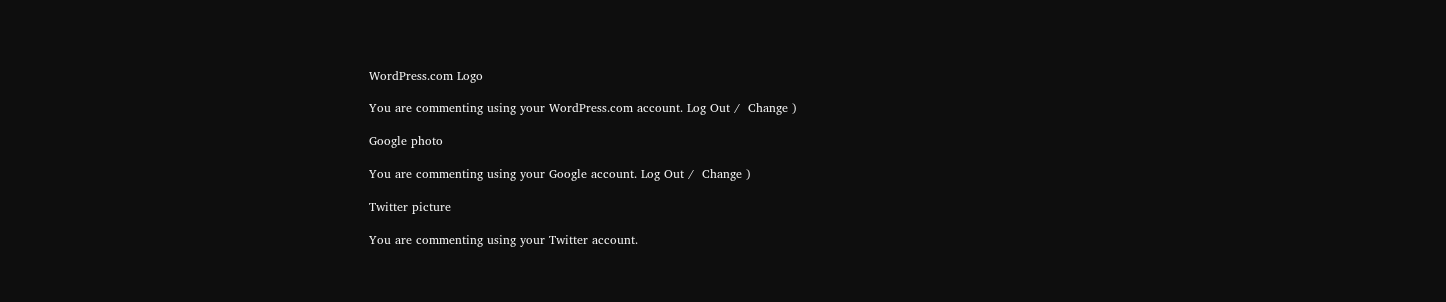WordPress.com Logo

You are commenting using your WordPress.com account. Log Out /  Change )

Google photo

You are commenting using your Google account. Log Out /  Change )

Twitter picture

You are commenting using your Twitter account.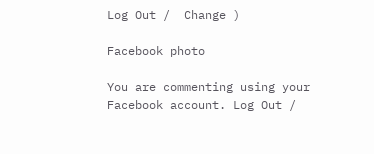Log Out /  Change )

Facebook photo

You are commenting using your Facebook account. Log Out /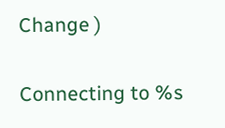Change )

Connecting to %s